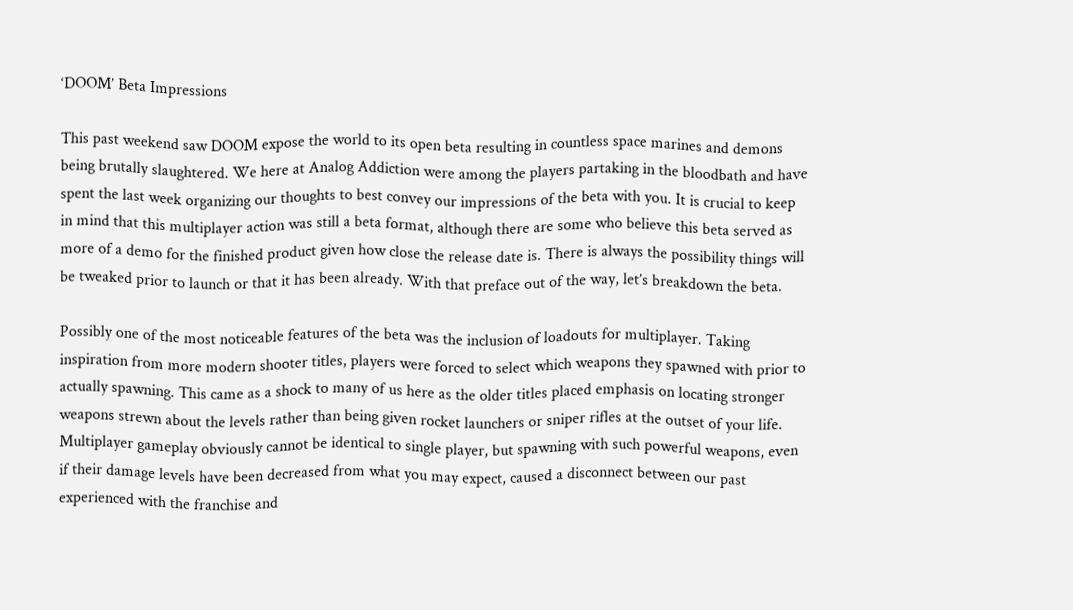‘DOOM’ Beta Impressions

This past weekend saw DOOM expose the world to its open beta resulting in countless space marines and demons being brutally slaughtered. We here at Analog Addiction were among the players partaking in the bloodbath and have spent the last week organizing our thoughts to best convey our impressions of the beta with you. It is crucial to keep in mind that this multiplayer action was still a beta format, although there are some who believe this beta served as more of a demo for the finished product given how close the release date is. There is always the possibility things will be tweaked prior to launch or that it has been already. With that preface out of the way, let’s breakdown the beta.

Possibly one of the most noticeable features of the beta was the inclusion of loadouts for multiplayer. Taking inspiration from more modern shooter titles, players were forced to select which weapons they spawned with prior to actually spawning. This came as a shock to many of us here as the older titles placed emphasis on locating stronger weapons strewn about the levels rather than being given rocket launchers or sniper rifles at the outset of your life. Multiplayer gameplay obviously cannot be identical to single player, but spawning with such powerful weapons, even if their damage levels have been decreased from what you may expect, caused a disconnect between our past experienced with the franchise and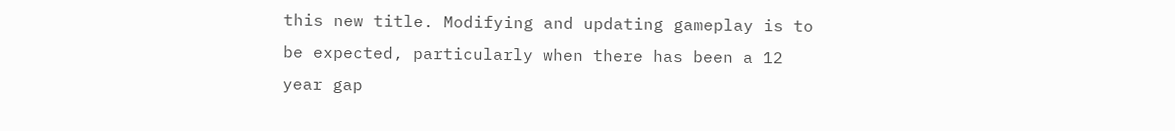this new title. Modifying and updating gameplay is to be expected, particularly when there has been a 12 year gap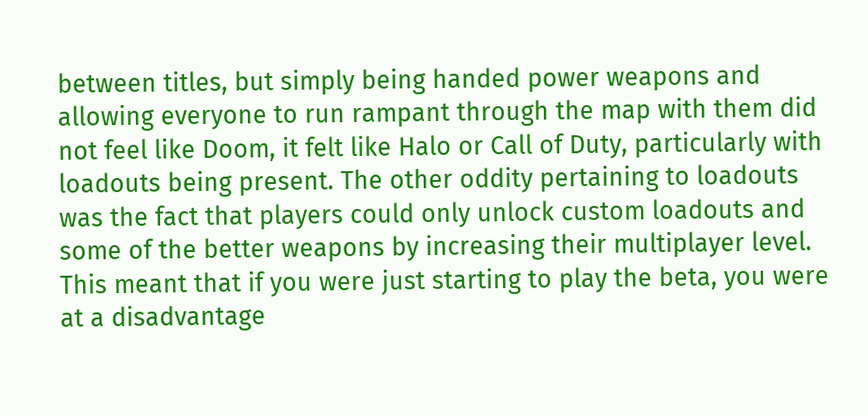between titles, but simply being handed power weapons and allowing everyone to run rampant through the map with them did not feel like Doom, it felt like Halo or Call of Duty, particularly with loadouts being present. The other oddity pertaining to loadouts was the fact that players could only unlock custom loadouts and some of the better weapons by increasing their multiplayer level. This meant that if you were just starting to play the beta, you were at a disadvantage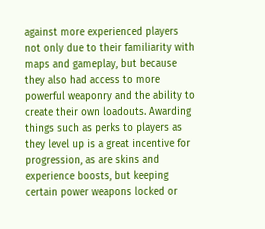against more experienced players not only due to their familiarity with maps and gameplay, but because they also had access to more powerful weaponry and the ability to create their own loadouts. Awarding things such as perks to players as they level up is a great incentive for progression, as are skins and experience boosts, but keeping certain power weapons locked or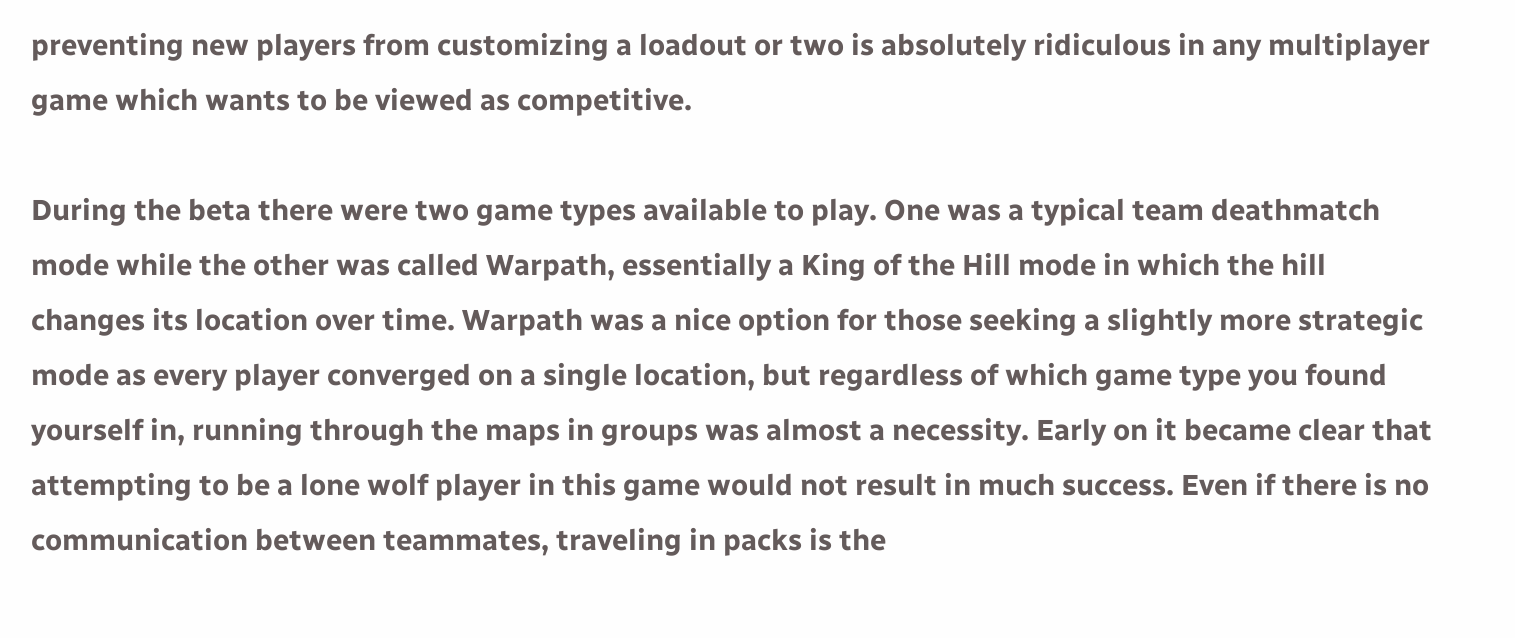preventing new players from customizing a loadout or two is absolutely ridiculous in any multiplayer game which wants to be viewed as competitive.

During the beta there were two game types available to play. One was a typical team deathmatch mode while the other was called Warpath, essentially a King of the Hill mode in which the hill changes its location over time. Warpath was a nice option for those seeking a slightly more strategic mode as every player converged on a single location, but regardless of which game type you found yourself in, running through the maps in groups was almost a necessity. Early on it became clear that attempting to be a lone wolf player in this game would not result in much success. Even if there is no communication between teammates, traveling in packs is the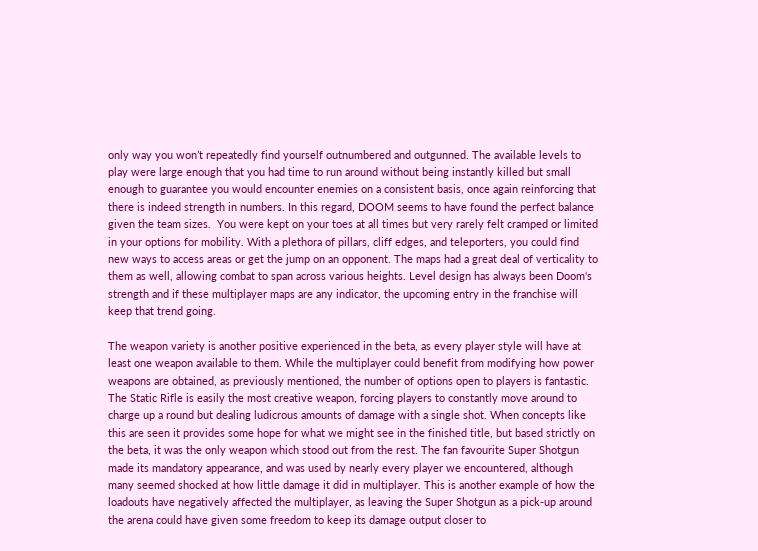only way you won’t repeatedly find yourself outnumbered and outgunned. The available levels to play were large enough that you had time to run around without being instantly killed but small enough to guarantee you would encounter enemies on a consistent basis, once again reinforcing that there is indeed strength in numbers. In this regard, DOOM seems to have found the perfect balance given the team sizes.  You were kept on your toes at all times but very rarely felt cramped or limited in your options for mobility. With a plethora of pillars, cliff edges, and teleporters, you could find new ways to access areas or get the jump on an opponent. The maps had a great deal of verticality to them as well, allowing combat to span across various heights. Level design has always been Doom‘s strength and if these multiplayer maps are any indicator, the upcoming entry in the franchise will keep that trend going.

The weapon variety is another positive experienced in the beta, as every player style will have at least one weapon available to them. While the multiplayer could benefit from modifying how power weapons are obtained, as previously mentioned, the number of options open to players is fantastic. The Static Rifle is easily the most creative weapon, forcing players to constantly move around to charge up a round but dealing ludicrous amounts of damage with a single shot. When concepts like this are seen it provides some hope for what we might see in the finished title, but based strictly on the beta, it was the only weapon which stood out from the rest. The fan favourite Super Shotgun made its mandatory appearance, and was used by nearly every player we encountered, although many seemed shocked at how little damage it did in multiplayer. This is another example of how the loadouts have negatively affected the multiplayer, as leaving the Super Shotgun as a pick-up around the arena could have given some freedom to keep its damage output closer to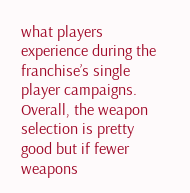what players experience during the franchise’s single player campaigns. Overall, the weapon selection is pretty good but if fewer weapons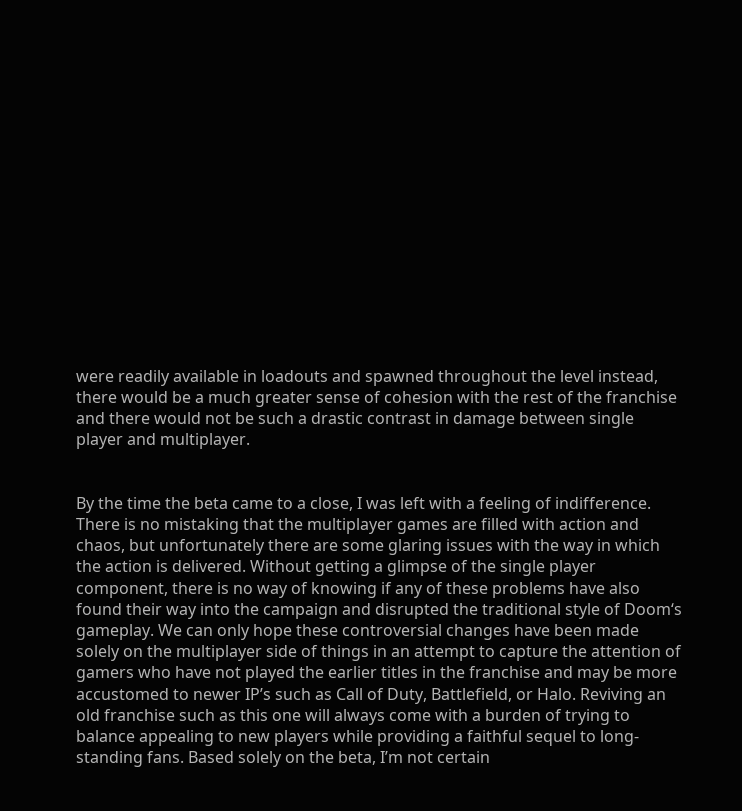were readily available in loadouts and spawned throughout the level instead, there would be a much greater sense of cohesion with the rest of the franchise and there would not be such a drastic contrast in damage between single player and multiplayer.


By the time the beta came to a close, I was left with a feeling of indifference. There is no mistaking that the multiplayer games are filled with action and chaos, but unfortunately there are some glaring issues with the way in which the action is delivered. Without getting a glimpse of the single player component, there is no way of knowing if any of these problems have also found their way into the campaign and disrupted the traditional style of Doom‘s gameplay. We can only hope these controversial changes have been made solely on the multiplayer side of things in an attempt to capture the attention of gamers who have not played the earlier titles in the franchise and may be more accustomed to newer IP’s such as Call of Duty, Battlefield, or Halo. Reviving an old franchise such as this one will always come with a burden of trying to balance appealing to new players while providing a faithful sequel to long-standing fans. Based solely on the beta, I’m not certain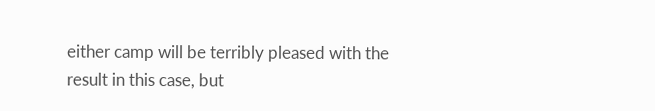either camp will be terribly pleased with the result in this case, but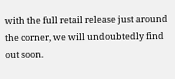with the full retail release just around the corner, we will undoubtedly find out soon.